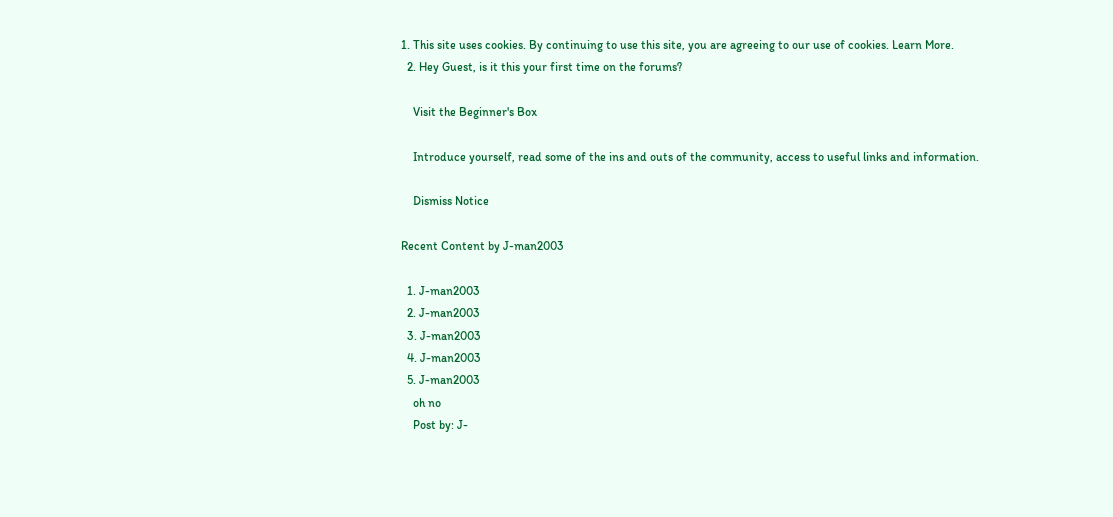1. This site uses cookies. By continuing to use this site, you are agreeing to our use of cookies. Learn More.
  2. Hey Guest, is it this your first time on the forums?

    Visit the Beginner's Box

    Introduce yourself, read some of the ins and outs of the community, access to useful links and information.

    Dismiss Notice

Recent Content by J-man2003

  1. J-man2003
  2. J-man2003
  3. J-man2003
  4. J-man2003
  5. J-man2003
    oh no
    Post by: J-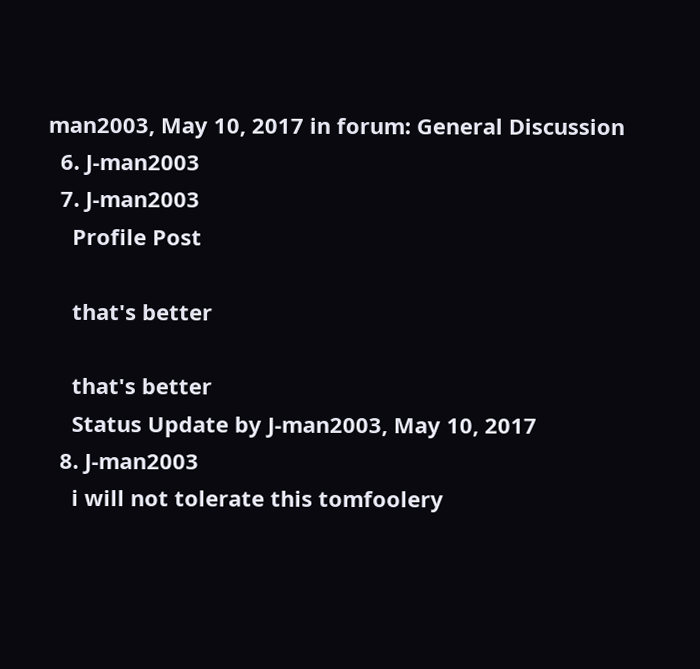man2003, May 10, 2017 in forum: General Discussion
  6. J-man2003
  7. J-man2003
    Profile Post

    that's better

    that's better
    Status Update by J-man2003, May 10, 2017
  8. J-man2003
    i will not tolerate this tomfoolery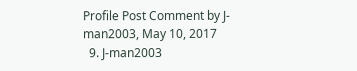Profile Post Comment by J-man2003, May 10, 2017
  9. J-man2003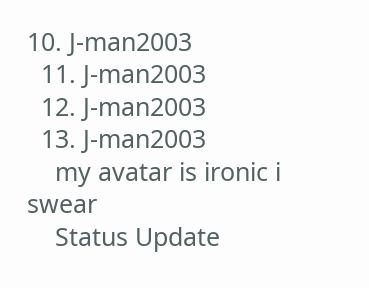10. J-man2003
  11. J-man2003
  12. J-man2003
  13. J-man2003
    my avatar is ironic i swear
    Status Update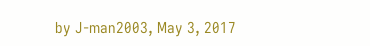by J-man2003, May 3, 2017